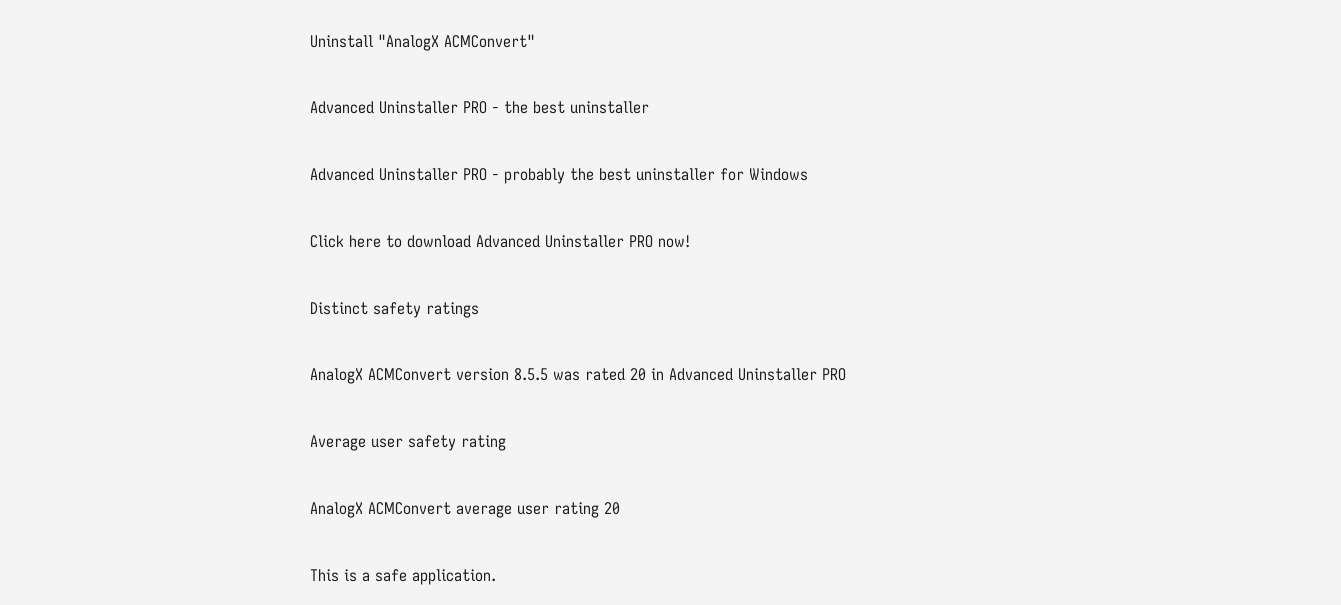Uninstall "AnalogX ACMConvert"

Advanced Uninstaller PRO - the best uninstaller

Advanced Uninstaller PRO - probably the best uninstaller for Windows

Click here to download Advanced Uninstaller PRO now!

Distinct safety ratings

AnalogX ACMConvert version 8.5.5 was rated 20 in Advanced Uninstaller PRO

Average user safety rating

AnalogX ACMConvert average user rating 20

This is a safe application.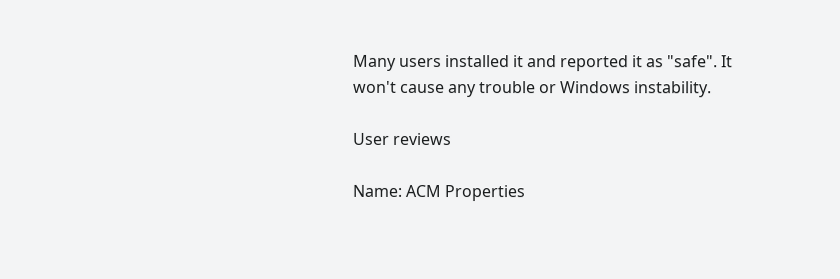Many users installed it and reported it as "safe". It won't cause any trouble or Windows instability.

User reviews

Name: ACM Properties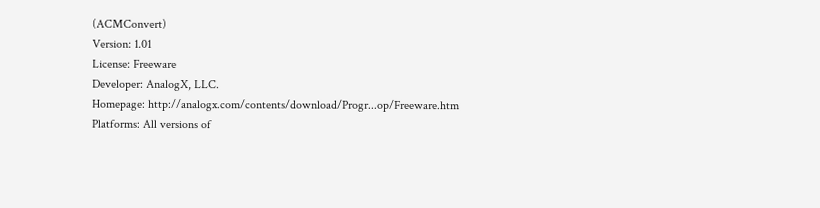(ACMConvert)
Version: 1.01
License: Freeware
Developer: AnalogX, LLC.
Homepage: http://analogx.com/contents/download/Progr...op/Freeware.htm
Platforms: All versions of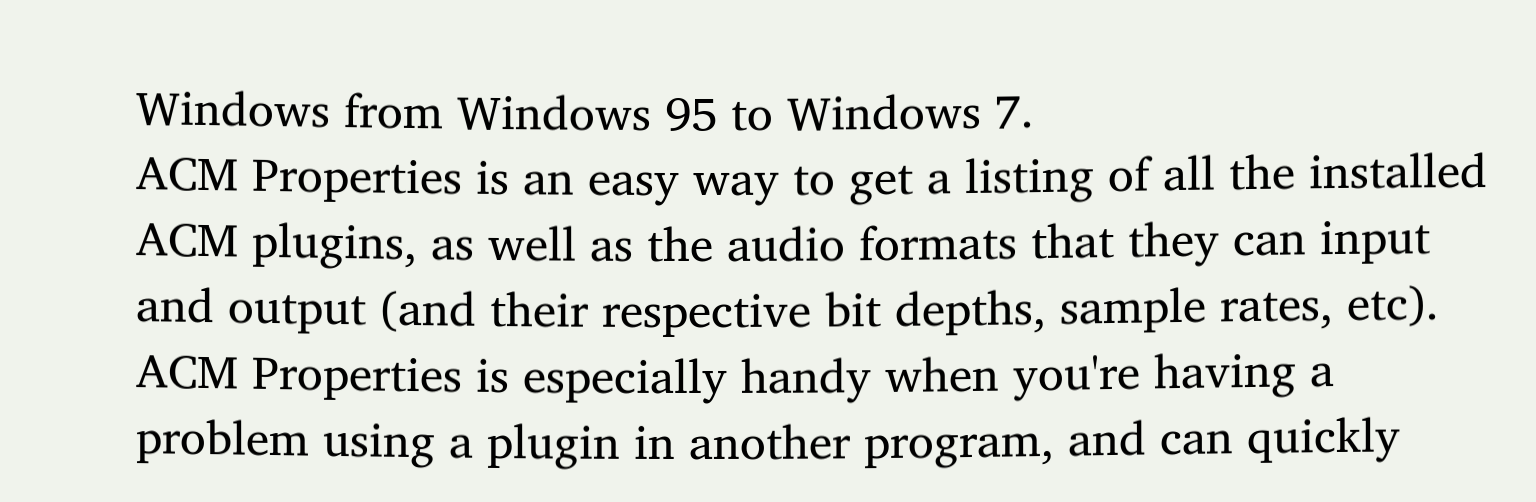Windows from Windows 95 to Windows 7.
ACM Properties is an easy way to get a listing of all the installed ACM plugins, as well as the audio formats that they can input and output (and their respective bit depths, sample rates, etc). ACM Properties is especially handy when you're having a problem using a plugin in another program, and can quickly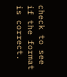check to see if the format is correct.